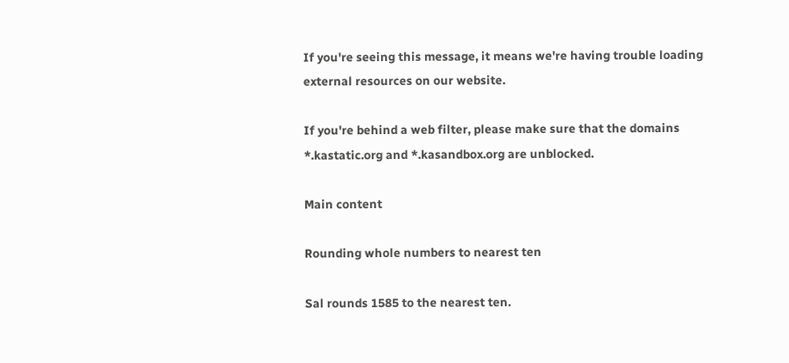If you're seeing this message, it means we're having trouble loading external resources on our website.

If you're behind a web filter, please make sure that the domains *.kastatic.org and *.kasandbox.org are unblocked.

Main content

Rounding whole numbers to nearest ten

Sal rounds 1585 to the nearest ten.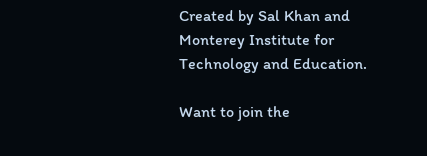Created by Sal Khan and Monterey Institute for Technology and Education.

Want to join the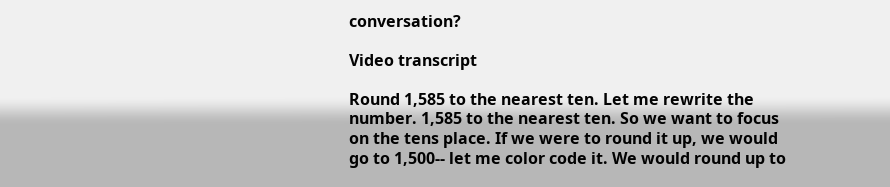conversation?

Video transcript

Round 1,585 to the nearest ten. Let me rewrite the number. 1,585 to the nearest ten. So we want to focus on the tens place. If we were to round it up, we would go to 1,500-- let me color code it. We would round up to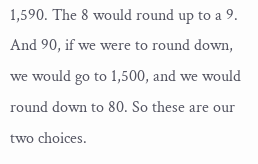1,590. The 8 would round up to a 9. And 90, if we were to round down, we would go to 1,500, and we would round down to 80. So these are our two choices.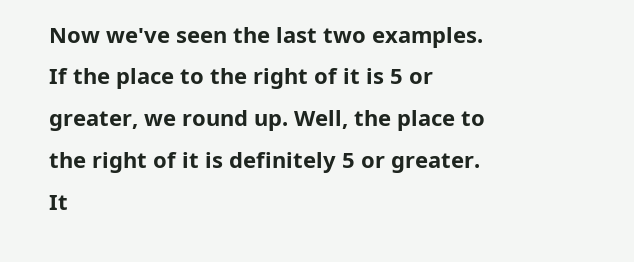Now we've seen the last two examples. If the place to the right of it is 5 or greater, we round up. Well, the place to the right of it is definitely 5 or greater. It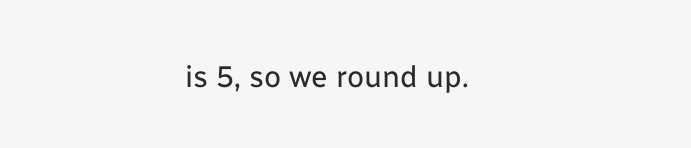is 5, so we round up.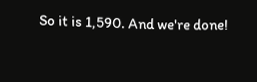So it is 1,590. And we're done!